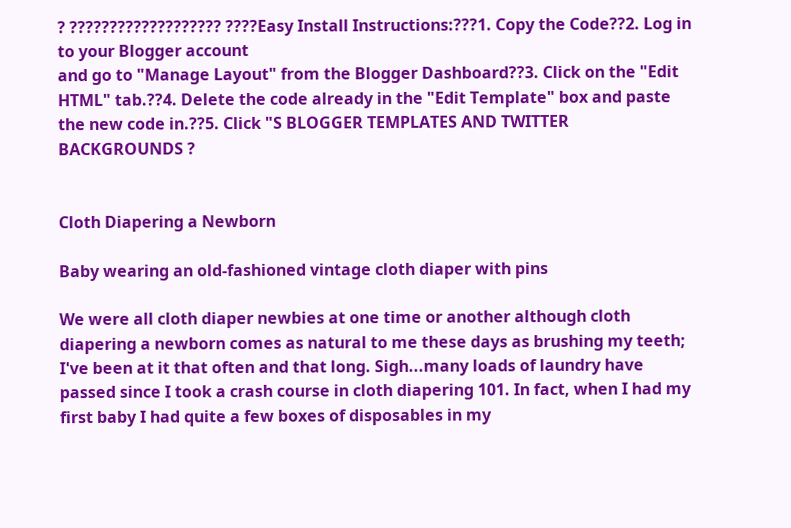? ??????????????????? ????Easy Install Instructions:???1. Copy the Code??2. Log in to your Blogger account
and go to "Manage Layout" from the Blogger Dashboard??3. Click on the "Edit HTML" tab.??4. Delete the code already in the "Edit Template" box and paste the new code in.??5. Click "S BLOGGER TEMPLATES AND TWITTER BACKGROUNDS ?


Cloth Diapering a Newborn

Baby wearing an old-fashioned vintage cloth diaper with pins

We were all cloth diaper newbies at one time or another although cloth diapering a newborn comes as natural to me these days as brushing my teeth; I've been at it that often and that long. Sigh...many loads of laundry have passed since I took a crash course in cloth diapering 101. In fact, when I had my first baby I had quite a few boxes of disposables in my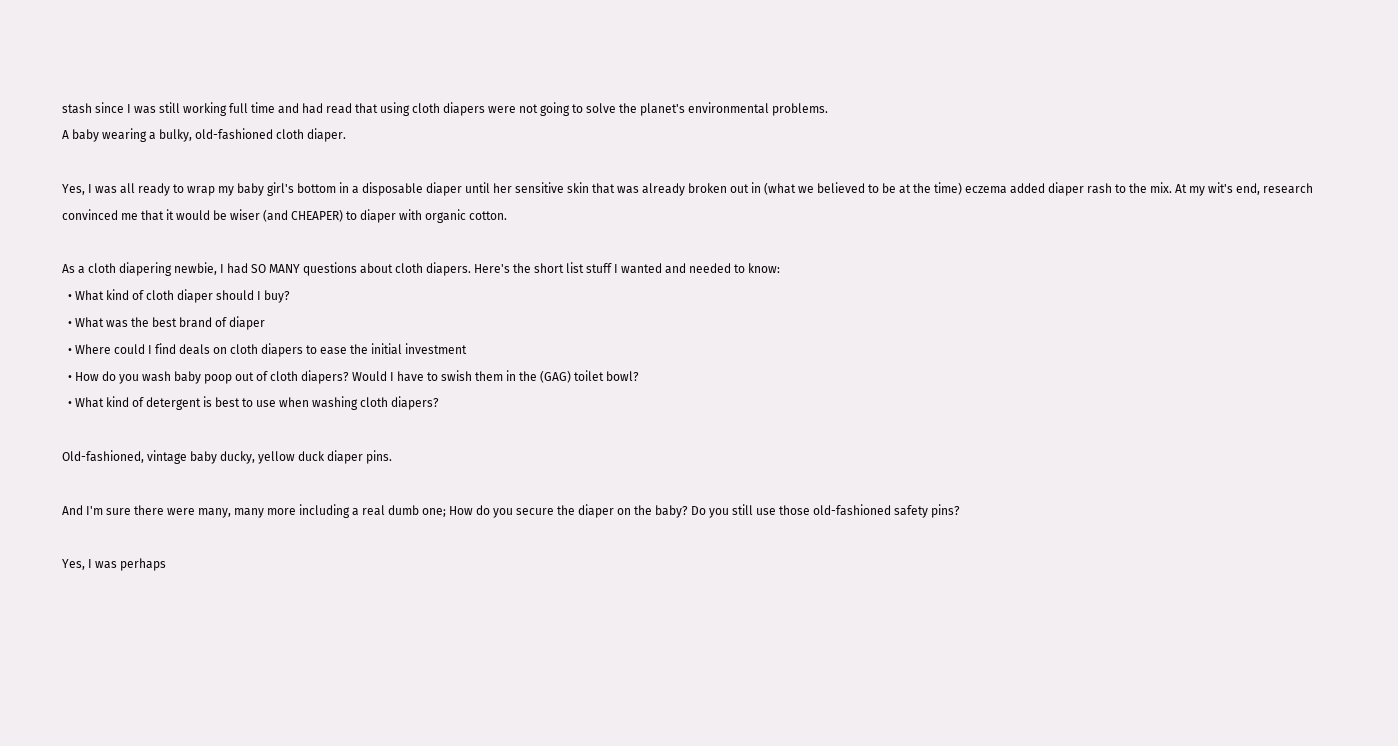stash since I was still working full time and had read that using cloth diapers were not going to solve the planet's environmental problems.
A baby wearing a bulky, old-fashioned cloth diaper.

Yes, I was all ready to wrap my baby girl's bottom in a disposable diaper until her sensitive skin that was already broken out in (what we believed to be at the time) eczema added diaper rash to the mix. At my wit's end, research convinced me that it would be wiser (and CHEAPER) to diaper with organic cotton.

As a cloth diapering newbie, I had SO MANY questions about cloth diapers. Here's the short list stuff I wanted and needed to know:
  • What kind of cloth diaper should I buy?
  • What was the best brand of diaper
  • Where could I find deals on cloth diapers to ease the initial investment
  • How do you wash baby poop out of cloth diapers? Would I have to swish them in the (GAG) toilet bowl?
  • What kind of detergent is best to use when washing cloth diapers?

Old-fashioned, vintage baby ducky, yellow duck diaper pins.

And I'm sure there were many, many more including a real dumb one; How do you secure the diaper on the baby? Do you still use those old-fashioned safety pins?

Yes, I was perhaps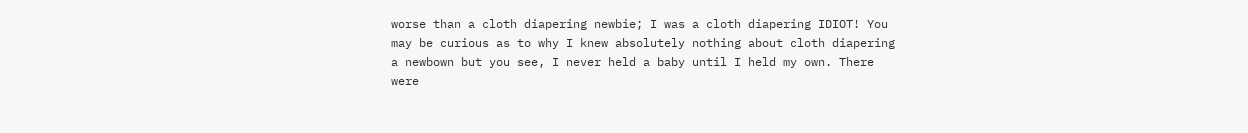worse than a cloth diapering newbie; I was a cloth diapering IDIOT! You may be curious as to why I knew absolutely nothing about cloth diapering a newbown but you see, I never held a baby until I held my own. There were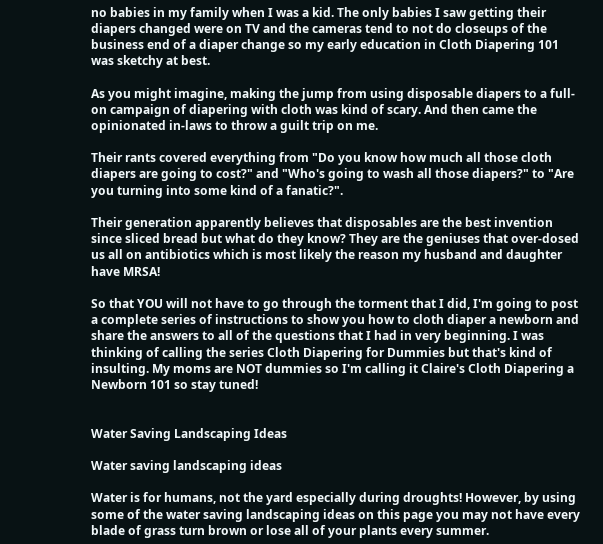no babies in my family when I was a kid. The only babies I saw getting their diapers changed were on TV and the cameras tend to not do closeups of the business end of a diaper change so my early education in Cloth Diapering 101 was sketchy at best.

As you might imagine, making the jump from using disposable diapers to a full-on campaign of diapering with cloth was kind of scary. And then came the opinionated in-laws to throw a guilt trip on me.

Their rants covered everything from "Do you know how much all those cloth diapers are going to cost?" and "Who's going to wash all those diapers?" to "Are you turning into some kind of a fanatic?".

Their generation apparently believes that disposables are the best invention since sliced bread but what do they know? They are the geniuses that over-dosed us all on antibiotics which is most likely the reason my husband and daughter have MRSA!

So that YOU will not have to go through the torment that I did, I'm going to post a complete series of instructions to show you how to cloth diaper a newborn and share the answers to all of the questions that I had in very beginning. I was thinking of calling the series Cloth Diapering for Dummies but that's kind of insulting. My moms are NOT dummies so I'm calling it Claire's Cloth Diapering a Newborn 101 so stay tuned!


Water Saving Landscaping Ideas

Water saving landscaping ideas

Water is for humans, not the yard especially during droughts! However, by using some of the water saving landscaping ideas on this page you may not have every blade of grass turn brown or lose all of your plants every summer.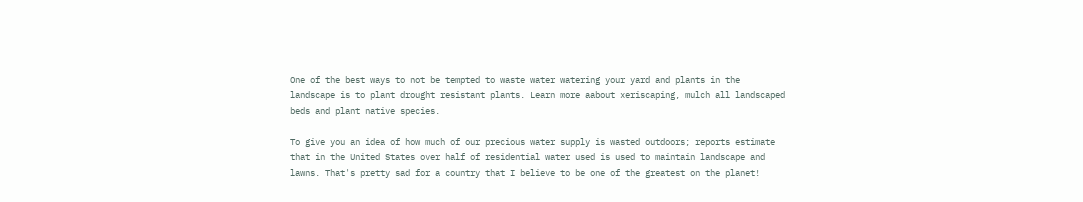One of the best ways to not be tempted to waste water watering your yard and plants in the landscape is to plant drought resistant plants. Learn more aabout xeriscaping, mulch all landscaped beds and plant native species.

To give you an idea of how much of our precious water supply is wasted outdoors; reports estimate that in the United States over half of residential water used is used to maintain landscape and lawns. That's pretty sad for a country that I believe to be one of the greatest on the planet!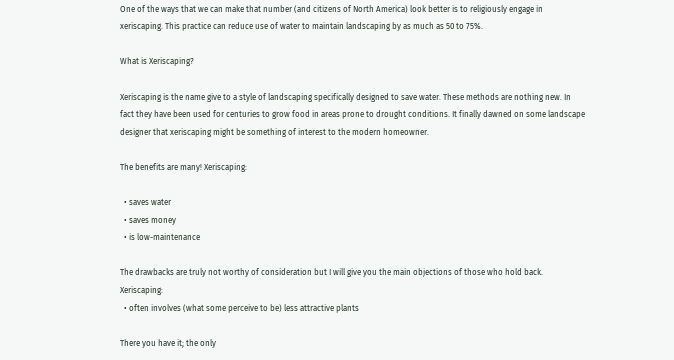One of the ways that we can make that number (and citizens of North America) look better is to religiously engage in xeriscaping. This practice can reduce use of water to maintain landscaping by as much as 50 to 75%.

What is Xeriscaping?

Xeriscaping is the name give to a style of landscaping specifically designed to save water. These methods are nothing new. In fact they have been used for centuries to grow food in areas prone to drought conditions. It finally dawned on some landscape designer that xeriscaping might be something of interest to the modern homeowner.

The benefits are many! Xeriscaping:

  • saves water
  • saves money
  • is low-maintenance

The drawbacks are truly not worthy of consideration but I will give you the main objections of those who hold back. Xeriscaping:
  • often involves (what some perceive to be) less attractive plants

There you have it; the only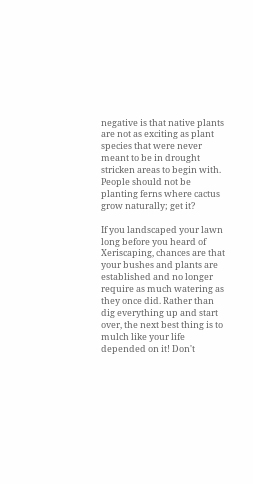negative is that native plants are not as exciting as plant species that were never meant to be in drought stricken areas to begin with. People should not be planting ferns where cactus grow naturally; get it?

If you landscaped your lawn long before you heard of Xeriscaping, chances are that your bushes and plants are established and no longer require as much watering as they once did. Rather than dig everything up and start over, the next best thing is to mulch like your life depended on it! Don't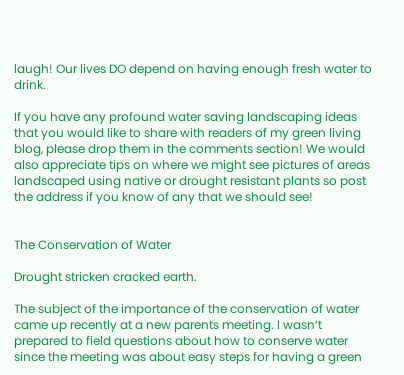laugh! Our lives DO depend on having enough fresh water to drink.

If you have any profound water saving landscaping ideas that you would like to share with readers of my green living blog, please drop them in the comments section! We would also appreciate tips on where we might see pictures of areas landscaped using native or drought resistant plants so post the address if you know of any that we should see!


The Conservation of Water

Drought stricken cracked earth.

The subject of the importance of the conservation of water came up recently at a new parents meeting. I wasn’t prepared to field questions about how to conserve water since the meeting was about easy steps for having a green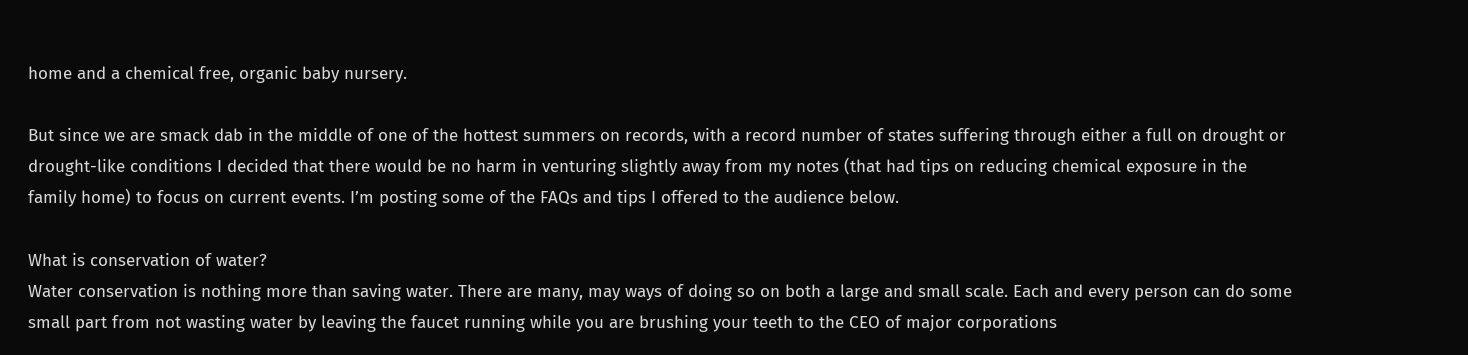home and a chemical free, organic baby nursery.

But since we are smack dab in the middle of one of the hottest summers on records, with a record number of states suffering through either a full on drought or drought-like conditions I decided that there would be no harm in venturing slightly away from my notes (that had tips on reducing chemical exposure in the family home) to focus on current events. I’m posting some of the FAQs and tips I offered to the audience below.

What is conservation of water?
Water conservation is nothing more than saving water. There are many, may ways of doing so on both a large and small scale. Each and every person can do some small part from not wasting water by leaving the faucet running while you are brushing your teeth to the CEO of major corporations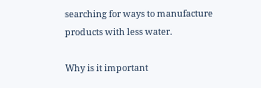searching for ways to manufacture products with less water.

Why is it important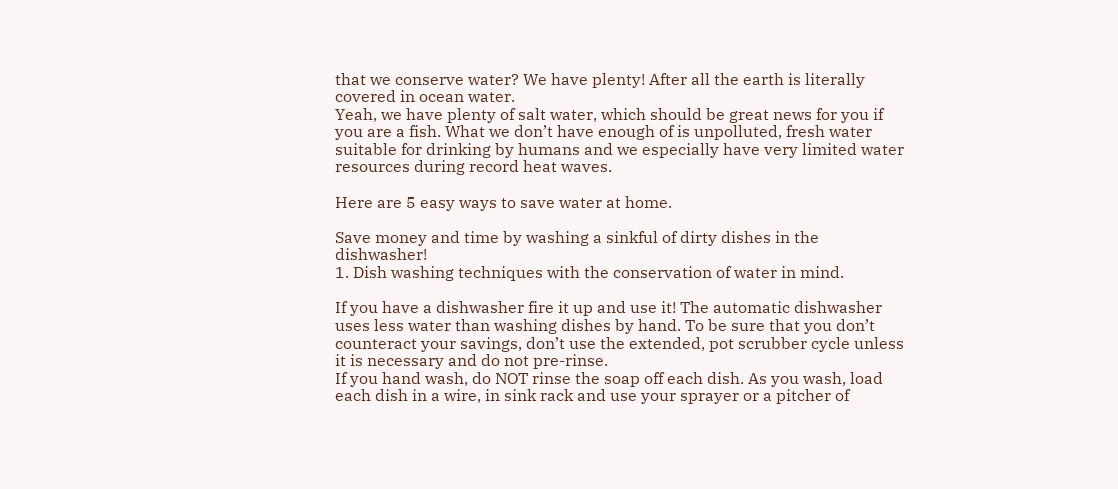that we conserve water? We have plenty! After all the earth is literally covered in ocean water.
Yeah, we have plenty of salt water, which should be great news for you if you are a fish. What we don’t have enough of is unpolluted, fresh water suitable for drinking by humans and we especially have very limited water resources during record heat waves.

Here are 5 easy ways to save water at home.

Save money and time by washing a sinkful of dirty dishes in the dishwasher!
1. Dish washing techniques with the conservation of water in mind.

If you have a dishwasher fire it up and use it! The automatic dishwasher uses less water than washing dishes by hand. To be sure that you don’t counteract your savings, don’t use the extended, pot scrubber cycle unless it is necessary and do not pre-rinse.
If you hand wash, do NOT rinse the soap off each dish. As you wash, load each dish in a wire, in sink rack and use your sprayer or a pitcher of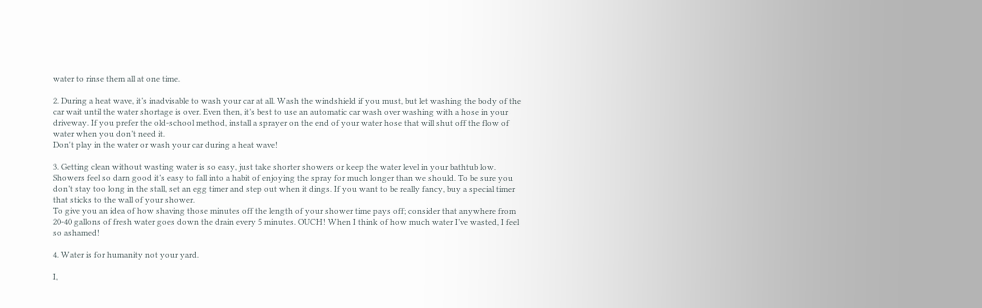water to rinse them all at one time.

2. During a heat wave, it’s inadvisable to wash your car at all. Wash the windshield if you must, but let washing the body of the car wait until the water shortage is over. Even then, it’s best to use an automatic car wash over washing with a hose in your driveway. If you prefer the old-school method, install a sprayer on the end of your water hose that will shut off the flow of water when you don’t need it.
Don't play in the water or wash your car during a heat wave!

3. Getting clean without wasting water is so easy, just take shorter showers or keep the water level in your bathtub low. Showers feel so darn good it’s easy to fall into a habit of enjoying the spray for much longer than we should. To be sure you don’t stay too long in the stall, set an egg timer and step out when it dings. If you want to be really fancy, buy a special timer that sticks to the wall of your shower.
To give you an idea of how shaving those minutes off the length of your shower time pays off; consider that anywhere from 20-40 gallons of fresh water goes down the drain every 5 minutes. OUCH! When I think of how much water I’ve wasted, I feel so ashamed!

4. Water is for humanity not your yard.

I,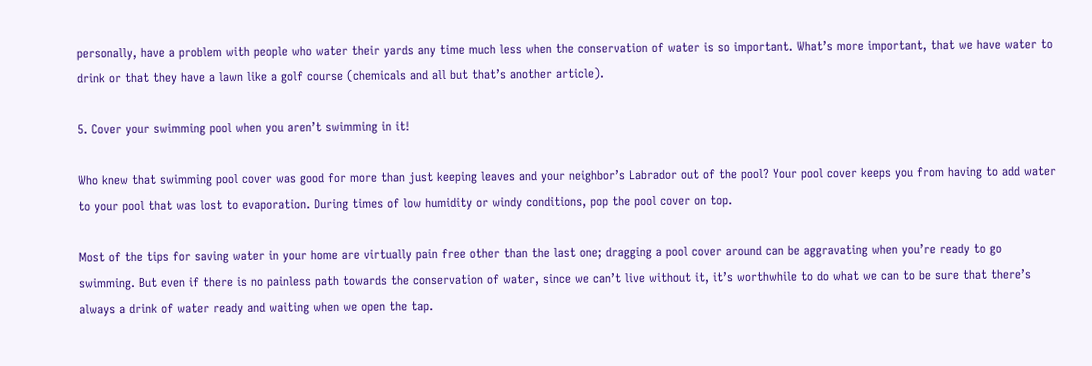personally, have a problem with people who water their yards any time much less when the conservation of water is so important. What’s more important, that we have water to drink or that they have a lawn like a golf course (chemicals and all but that’s another article).

5. Cover your swimming pool when you aren’t swimming in it!

Who knew that swimming pool cover was good for more than just keeping leaves and your neighbor’s Labrador out of the pool? Your pool cover keeps you from having to add water to your pool that was lost to evaporation. During times of low humidity or windy conditions, pop the pool cover on top.

Most of the tips for saving water in your home are virtually pain free other than the last one; dragging a pool cover around can be aggravating when you’re ready to go swimming. But even if there is no painless path towards the conservation of water, since we can’t live without it, it’s worthwhile to do what we can to be sure that there’s always a drink of water ready and waiting when we open the tap.